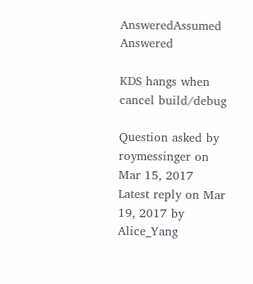AnsweredAssumed Answered

KDS hangs when cancel build/debug

Question asked by roymessinger on Mar 15, 2017
Latest reply on Mar 19, 2017 by Alice_Yang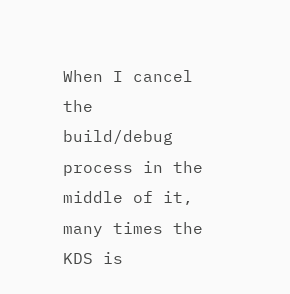When I cancel the build/debug process in the middle of it, many times the KDS is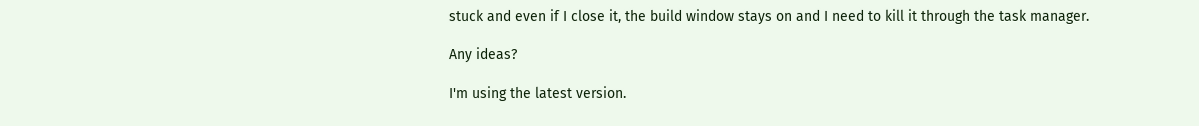stuck and even if I close it, the build window stays on and I need to kill it through the task manager.

Any ideas?

I'm using the latest version.